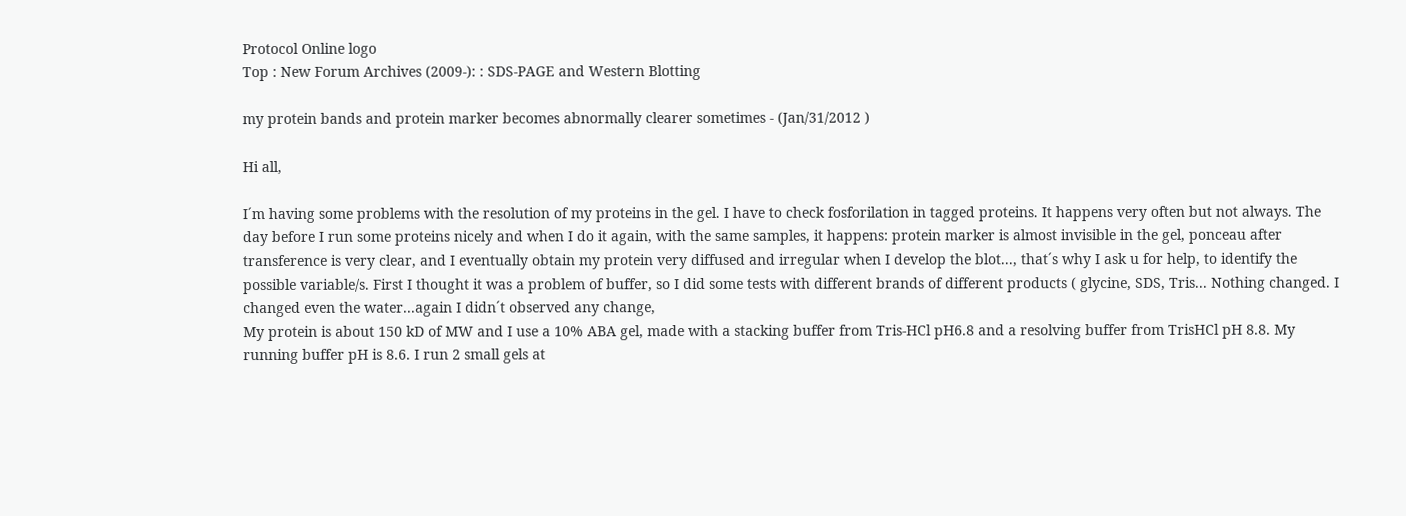Protocol Online logo
Top : New Forum Archives (2009-): : SDS-PAGE and Western Blotting

my protein bands and protein marker becomes abnormally clearer sometimes - (Jan/31/2012 )

Hi all,

I´m having some problems with the resolution of my proteins in the gel. I have to check fosforilation in tagged proteins. It happens very often but not always. The day before I run some proteins nicely and when I do it again, with the same samples, it happens: protein marker is almost invisible in the gel, ponceau after transference is very clear, and I eventually obtain my protein very diffused and irregular when I develop the blot..., that´s why I ask u for help, to identify the possible variable/s. First I thought it was a problem of buffer, so I did some tests with different brands of different products ( glycine, SDS, Tris... Nothing changed. I changed even the water...again I didn´t observed any change,
My protein is about 150 kD of MW and I use a 10% ABA gel, made with a stacking buffer from Tris-HCl pH6.8 and a resolving buffer from TrisHCl pH 8.8. My running buffer pH is 8.6. I run 2 small gels at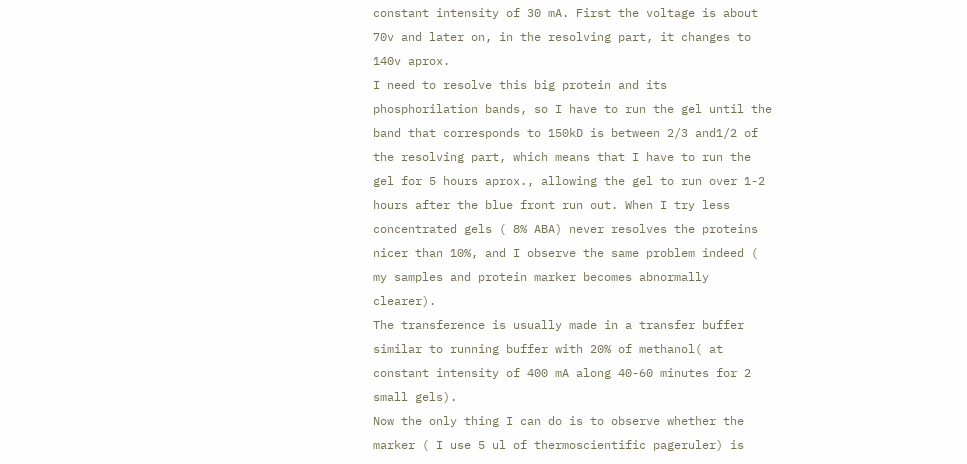constant intensity of 30 mA. First the voltage is about 70v and later on, in the resolving part, it changes to 140v aprox.
I need to resolve this big protein and its phosphorilation bands, so I have to run the gel until the band that corresponds to 150kD is between 2/3 and1/2 of the resolving part, which means that I have to run the gel for 5 hours aprox., allowing the gel to run over 1-2 hours after the blue front run out. When I try less concentrated gels ( 8% ABA) never resolves the proteins nicer than 10%, and I observe the same problem indeed ( my samples and protein marker becomes abnormally clearer).
The transference is usually made in a transfer buffer similar to running buffer with 20% of methanol( at constant intensity of 400 mA along 40-60 minutes for 2 small gels).
Now the only thing I can do is to observe whether the marker ( I use 5 ul of thermoscientific pageruler) is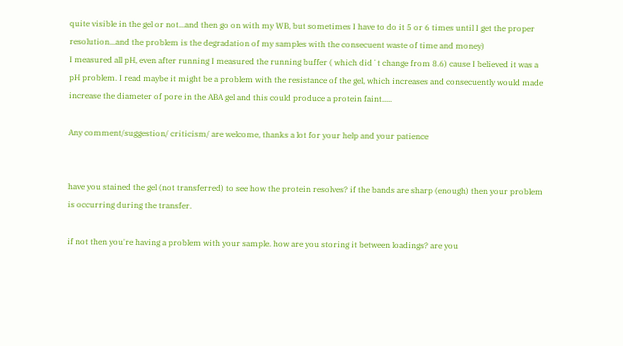quite visible in the gel or not...and then go on with my WB, but sometimes I have to do it 5 or 6 times until I get the proper resolution...and the problem is the degradation of my samples with the consecuent waste of time and money)
I measured all pH, even after running I measured the running buffer ( which did´t change from 8.6) cause I believed it was a pH problem. I read maybe it might be a problem with the resistance of the gel, which increases and consecuently would made increase the diameter of pore in the ABA gel and this could produce a protein faint.....

Any comment/suggestion/ criticism/ are welcome, thanks a lot for your help and your patience


have you stained the gel (not transferred) to see how the protein resolves? if the bands are sharp (enough) then your problem is occurring during the transfer.

if not then you're having a problem with your sample. how are you storing it between loadings? are you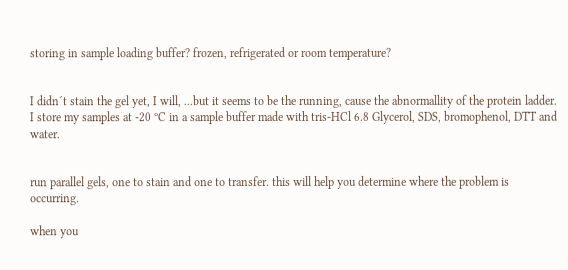storing in sample loading buffer? frozen, refrigerated or room temperature?


I didn´t stain the gel yet, I will, ...but it seems to be the running, cause the abnormallity of the protein ladder.
I store my samples at -20 ºC in a sample buffer made with tris-HCl 6.8 Glycerol, SDS, bromophenol, DTT and water.


run parallel gels, one to stain and one to transfer. this will help you determine where the problem is occurring.

when you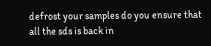defrost your samples do you ensure that all the sds is back in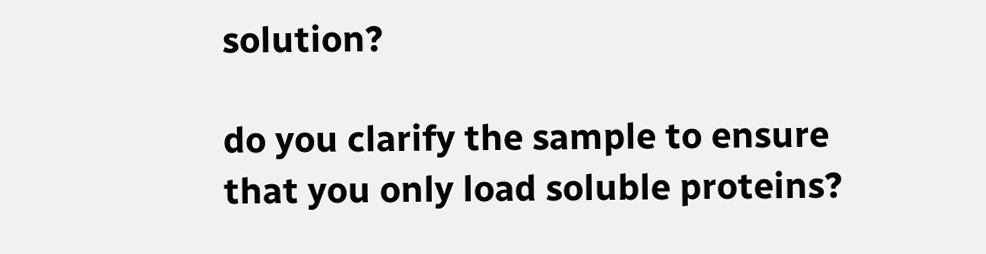solution?

do you clarify the sample to ensure that you only load soluble proteins?